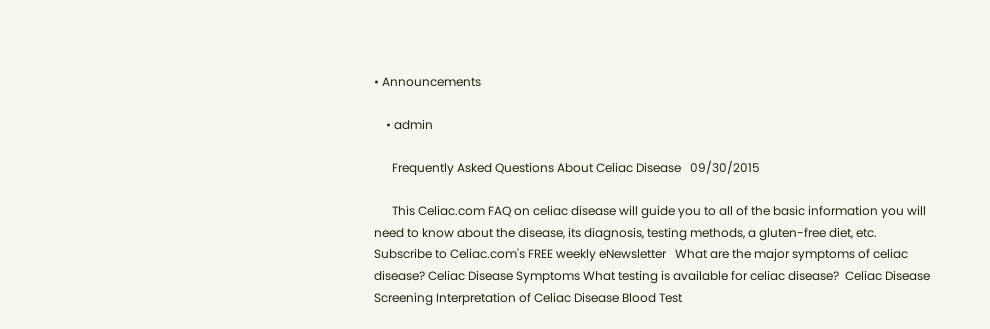• Announcements

    • admin

      Frequently Asked Questions About Celiac Disease   09/30/2015

      This Celiac.com FAQ on celiac disease will guide you to all of the basic information you will need to know about the disease, its diagnosis, testing methods, a gluten-free diet, etc.   Subscribe to Celiac.com's FREE weekly eNewsletter   What are the major symptoms of celiac disease? Celiac Disease Symptoms What testing is available for celiac disease?  Celiac Disease Screening Interpretation of Celiac Disease Blood Test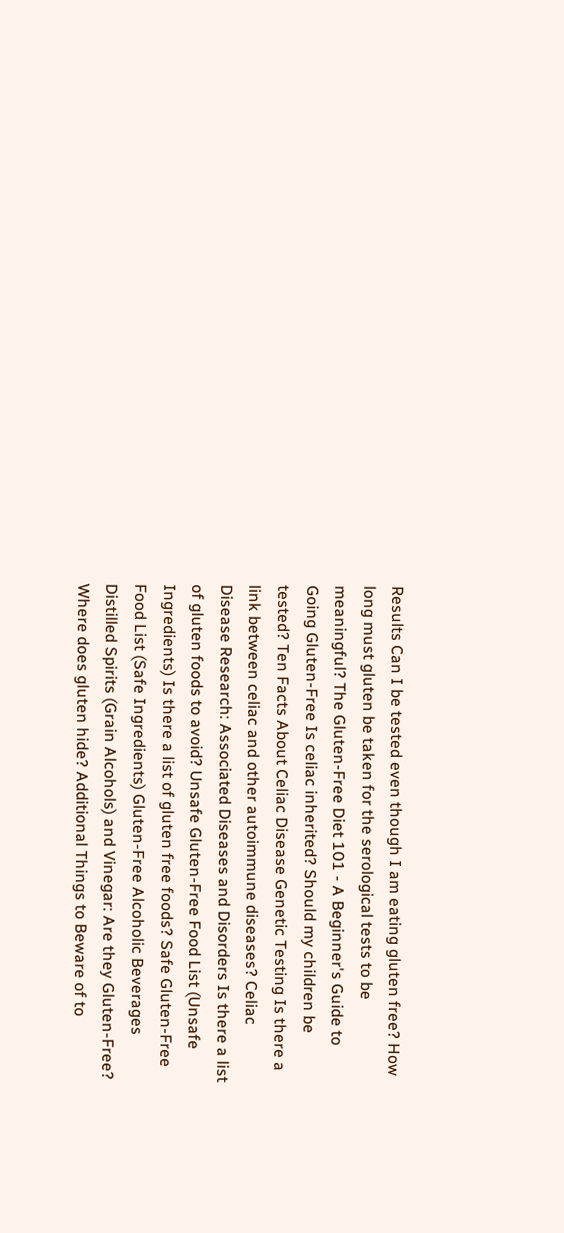Results Can I be tested even though I am eating gluten free? How long must gluten be taken for the serological tests to be meaningful? The Gluten-Free Diet 101 - A Beginner's Guide to Going Gluten-Free Is celiac inherited? Should my children be tested? Ten Facts About Celiac Disease Genetic Testing Is there a link between celiac and other autoimmune diseases? Celiac Disease Research: Associated Diseases and Disorders Is there a list of gluten foods to avoid? Unsafe Gluten-Free Food List (Unsafe Ingredients) Is there a list of gluten free foods? Safe Gluten-Free Food List (Safe Ingredients) Gluten-Free Alcoholic Beverages Distilled Spirits (Grain Alcohols) and Vinegar: Are they Gluten-Free? Where does gluten hide? Additional Things to Beware of to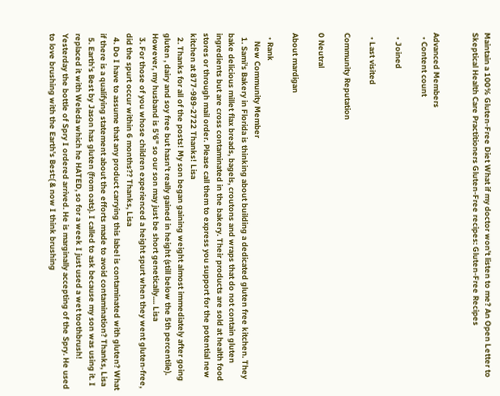Maintain a 100% Gluten-Free Diet What if my doctor won't listen to me? An Open Letter to Skeptical Health Care Practitioners Gluten-Free recipes: Gluten-Free Recipes


Advanced Members
  • Content count

  • Joined

  • Last visited

Community Reputation

0 Neutral

About mardigan

  • Rank
    New Community Member
  1. Sami's Bakery in Florida is thinking about building a dedicated gluten free kitchen. They bake delicious millet flax breads, bagels, croutons and wraps that do not contain gluten ingredients but are cross contaminated in the bakery. Their products are sold at health food stores or through mail order. Please call them to express you support for the potential new kitchen at 877-989-2722 Thanks! Lisa
  2. Thanks for all of the posts! My son began gaining weight almost immediately after going gluten , dairy and soy free but hasn't really gained in height (still below the 5th percentile). However, my husband is 5'6" so our son may just be short genetically.... Lisa
  3. For those of you whose children experienced a height spurt when they went gluten-free, did the spurt occur within 6 months?? Thanks, Lisa
  4. Do I have to assume that any product carrying this label is contaminated with gluten? What if there is a qualifying statement about the efforts made to avoid contamination? Thanks, Lisa
  5. Earth's Best by Jason has gluten (from oats). I called to ask because my son was using it. I replaced it with Weleda which he HATED, so for a week I just used a wet toothbrush! Yesterday the bottle of Spry I ordered arrived. He is marginally accepting of the Spry. He used to love brushing with the Earth's Best:( & now I think brushing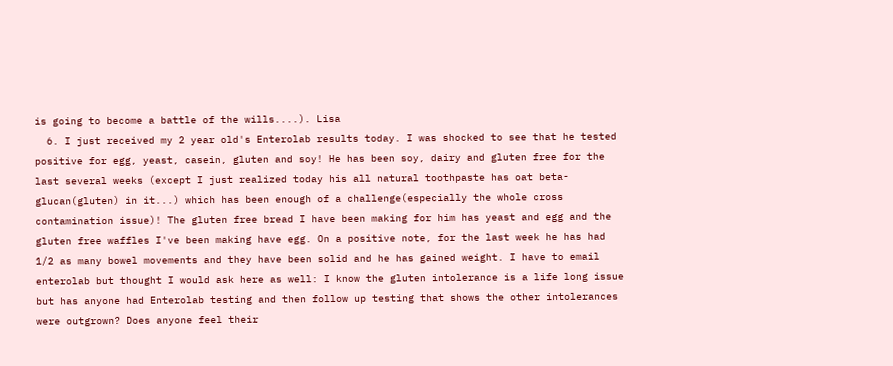is going to become a battle of the wills....). Lisa
  6. I just received my 2 year old's Enterolab results today. I was shocked to see that he tested positive for egg, yeast, casein, gluten and soy! He has been soy, dairy and gluten free for the last several weeks (except I just realized today his all natural toothpaste has oat beta-glucan(gluten) in it...) which has been enough of a challenge(especially the whole cross contamination issue)! The gluten free bread I have been making for him has yeast and egg and the gluten free waffles I've been making have egg. On a positive note, for the last week he has had 1/2 as many bowel movements and they have been solid and he has gained weight. I have to email enterolab but thought I would ask here as well: I know the gluten intolerance is a life long issue but has anyone had Enterolab testing and then follow up testing that shows the other intolerances were outgrown? Does anyone feel their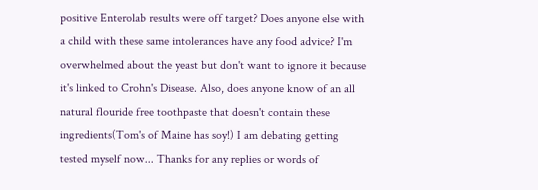positive Enterolab results were off target? Does anyone else with a child with these same intolerances have any food advice? I'm overwhelmed about the yeast but don't want to ignore it because it's linked to Crohn's Disease. Also, does anyone know of an all natural flouride free toothpaste that doesn't contain these ingredients(Tom's of Maine has soy!) I am debating getting tested myself now... Thanks for any replies or words of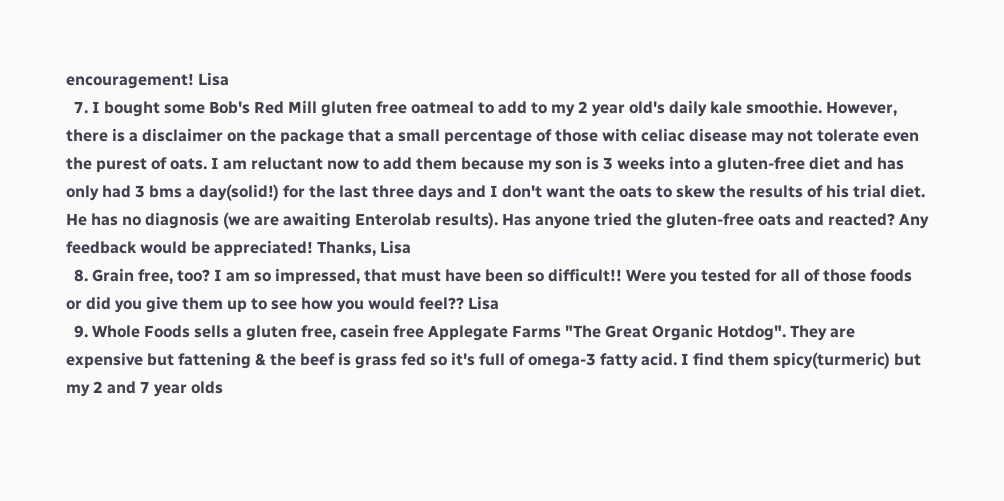encouragement! Lisa
  7. I bought some Bob's Red Mill gluten free oatmeal to add to my 2 year old's daily kale smoothie. However, there is a disclaimer on the package that a small percentage of those with celiac disease may not tolerate even the purest of oats. I am reluctant now to add them because my son is 3 weeks into a gluten-free diet and has only had 3 bms a day(solid!) for the last three days and I don't want the oats to skew the results of his trial diet. He has no diagnosis (we are awaiting Enterolab results). Has anyone tried the gluten-free oats and reacted? Any feedback would be appreciated! Thanks, Lisa
  8. Grain free, too? I am so impressed, that must have been so difficult!! Were you tested for all of those foods or did you give them up to see how you would feel?? Lisa
  9. Whole Foods sells a gluten free, casein free Applegate Farms "The Great Organic Hotdog". They are expensive but fattening & the beef is grass fed so it's full of omega-3 fatty acid. I find them spicy(turmeric) but my 2 and 7 year olds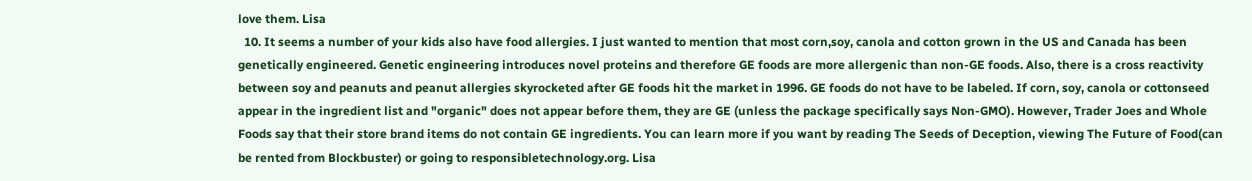love them. Lisa
  10. It seems a number of your kids also have food allergies. I just wanted to mention that most corn,soy, canola and cotton grown in the US and Canada has been genetically engineered. Genetic engineering introduces novel proteins and therefore GE foods are more allergenic than non-GE foods. Also, there is a cross reactivity between soy and peanuts and peanut allergies skyrocketed after GE foods hit the market in 1996. GE foods do not have to be labeled. If corn, soy, canola or cottonseed appear in the ingredient list and "organic" does not appear before them, they are GE (unless the package specifically says Non-GMO). However, Trader Joes and Whole Foods say that their store brand items do not contain GE ingredients. You can learn more if you want by reading The Seeds of Deception, viewing The Future of Food(can be rented from Blockbuster) or going to responsibletechnology.org. Lisa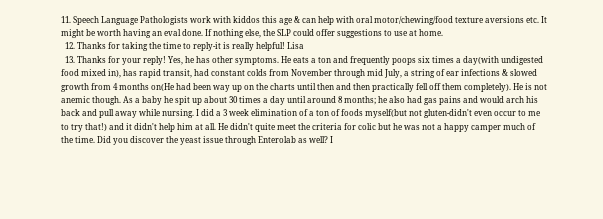11. Speech Language Pathologists work with kiddos this age & can help with oral motor/chewing/food texture aversions etc. It might be worth having an eval done. If nothing else, the SLP could offer suggestions to use at home.
  12. Thanks for taking the time to reply-it is really helpful! Lisa
  13. Thanks for your reply! Yes, he has other symptoms. He eats a ton and frequently poops six times a day(with undigested food mixed in), has rapid transit, had constant colds from November through mid July, a string of ear infections & slowed growth from 4 months on(He had been way up on the charts until then and then practically fell off them completely). He is not anemic though. As a baby he spit up about 30 times a day until around 8 months; he also had gas pains and would arch his back and pull away while nursing. I did a 3 week elimination of a ton of foods myself(but not gluten-didn't even occur to me to try that!) and it didn't help him at all. He didn't quite meet the criteria for colic but he was not a happy camper much of the time. Did you discover the yeast issue through Enterolab as well? I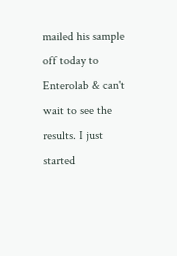mailed his sample off today to Enterolab & can't wait to see the results. I just started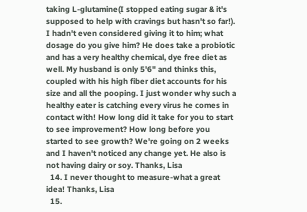taking L-glutamine(I stopped eating sugar & it's supposed to help with cravings but hasn't so far!). I hadn't even considered giving it to him; what dosage do you give him? He does take a probiotic and has a very healthy chemical, dye free diet as well. My husband is only 5'6" and thinks this, coupled with his high fiber diet accounts for his size and all the pooping. I just wonder why such a healthy eater is catching every virus he comes in contact with! How long did it take for you to start to see improvement? How long before you started to see growth? We're going on 2 weeks and I haven't noticed any change yet. He also is not having dairy or soy. Thanks, Lisa
  14. I never thought to measure-what a great idea! Thanks, Lisa
  15.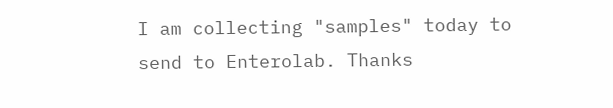I am collecting "samples" today to send to Enterolab. Thanks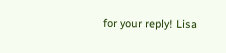for your reply! Lisa